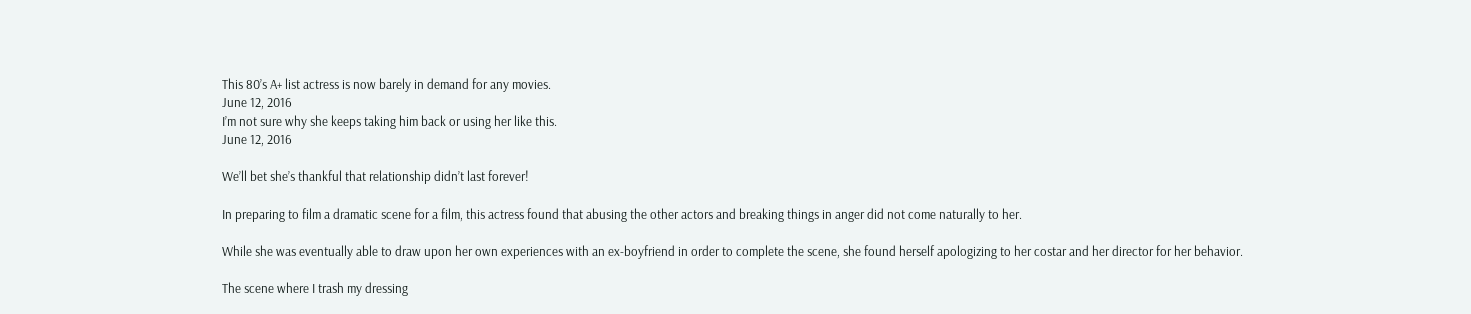This 80’s A+ list actress is now barely in demand for any movies.
June 12, 2016
I’m not sure why she keeps taking him back or using her like this.
June 12, 2016

We’ll bet she’s thankful that relationship didn’t last forever!

In preparing to film a dramatic scene for a film, this actress found that abusing the other actors and breaking things in anger did not come naturally to her.

While she was eventually able to draw upon her own experiences with an ex-boyfriend in order to complete the scene, she found herself apologizing to her costar and her director for her behavior.

The scene where I trash my dressing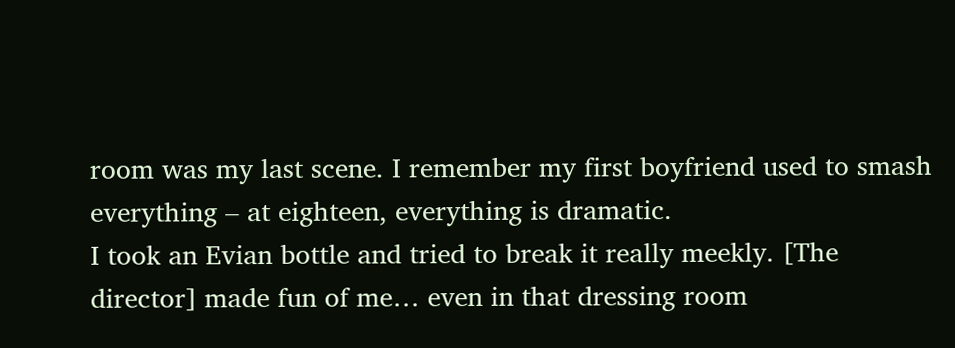room was my last scene. I remember my first boyfriend used to smash everything – at eighteen, everything is dramatic.
I took an Evian bottle and tried to break it really meekly. [The director] made fun of me… even in that dressing room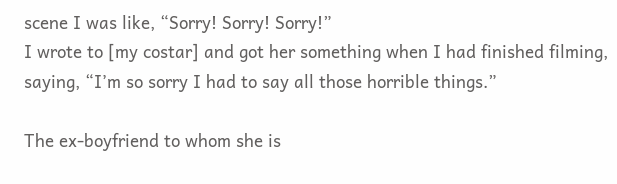scene I was like, “Sorry! Sorry! Sorry!”
I wrote to [my costar] and got her something when I had finished filming, saying, “I’m so sorry I had to say all those horrible things.”

The ex-boyfriend to whom she is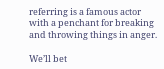referring is a famous actor with a penchant for breaking and throwing things in anger.

We’ll bet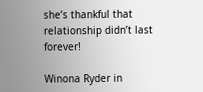she’s thankful that relationship didn’t last forever!

Winona Ryder in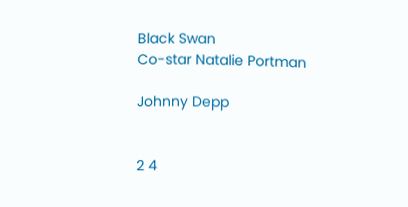Black Swan
Co-star Natalie Portman

Johnny Depp


2 4